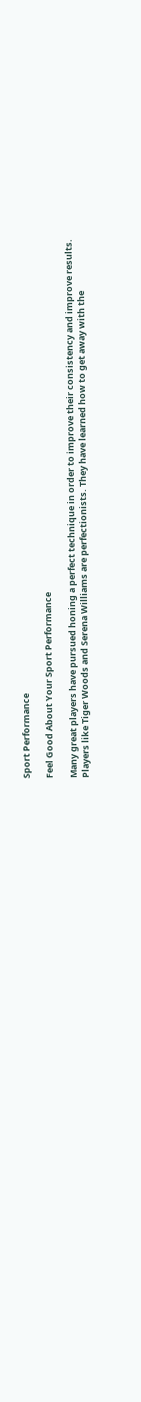Sport Performance

Feel Good About Your Sport Performance

Many great players have pursued honing a perfect technique in order to improve their consistency and improve results. Players like Tiger Woods and Serena Williams are perfectionists. They have learned how to get away with the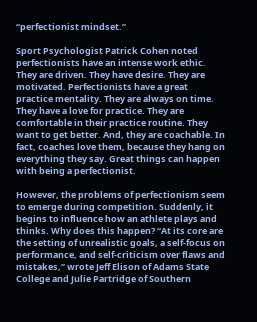“perfectionist mindset.”

Sport Psychologist Patrick Cohen noted perfectionists have an intense work ethic. They are driven. They have desire. They are motivated. Perfectionists have a great practice mentality. They are always on time. They have a love for practice. They are comfortable in their practice routine. They want to get better. And, they are coachable. In fact, coaches love them, because they hang on everything they say. Great things can happen with being a perfectionist.

However, the problems of perfectionism seem to emerge during competition. Suddenly, it begins to influence how an athlete plays and thinks. Why does this happen? “At its core are the setting of unrealistic goals, a self-focus on performance, and self-criticism over flaws and mistakes,” wrote Jeff Elison of Adams State College and Julie Partridge of Southern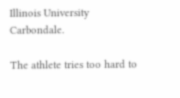Illinois University Carbondale.

The athlete tries too hard to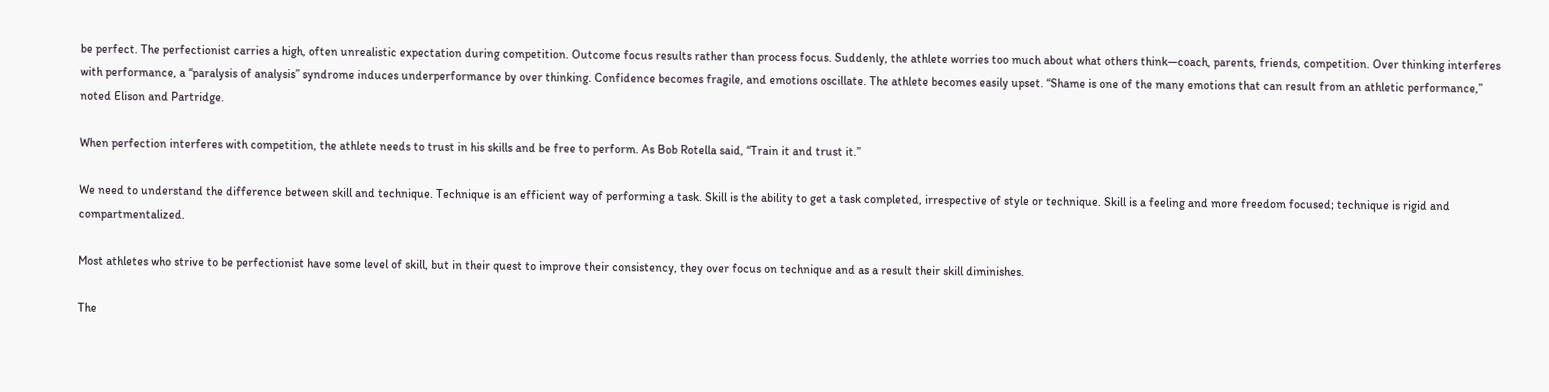be perfect. The perfectionist carries a high, often unrealistic expectation during competition. Outcome focus results rather than process focus. Suddenly, the athlete worries too much about what others think—coach, parents, friends, competition. Over thinking interferes with performance, a “paralysis of analysis” syndrome induces underperformance by over thinking. Confidence becomes fragile, and emotions oscillate. The athlete becomes easily upset. “Shame is one of the many emotions that can result from an athletic performance,” noted Elison and Partridge.

When perfection interferes with competition, the athlete needs to trust in his skills and be free to perform. As Bob Rotella said, “Train it and trust it.”

We need to understand the difference between skill and technique. Technique is an efficient way of performing a task. Skill is the ability to get a task completed, irrespective of style or technique. Skill is a feeling and more freedom focused; technique is rigid and compartmentalized.

Most athletes who strive to be perfectionist have some level of skill, but in their quest to improve their consistency, they over focus on technique and as a result their skill diminishes.

The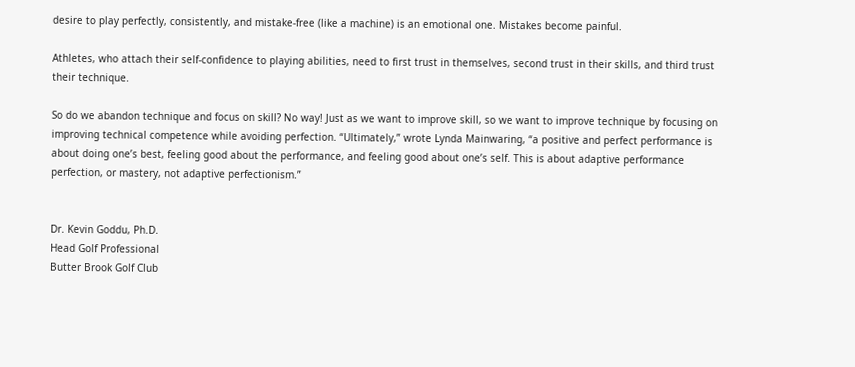desire to play perfectly, consistently, and mistake-free (like a machine) is an emotional one. Mistakes become painful.

Athletes, who attach their self-confidence to playing abilities, need to first trust in themselves, second trust in their skills, and third trust their technique.

So do we abandon technique and focus on skill? No way! Just as we want to improve skill, so we want to improve technique by focusing on improving technical competence while avoiding perfection. “Ultimately,” wrote Lynda Mainwaring, “a positive and perfect performance is about doing one’s best, feeling good about the performance, and feeling good about one’s self. This is about adaptive performance perfection, or mastery, not adaptive perfectionism.”


Dr. Kevin Goddu, Ph.D.
Head Golf Professional
Butter Brook Golf Club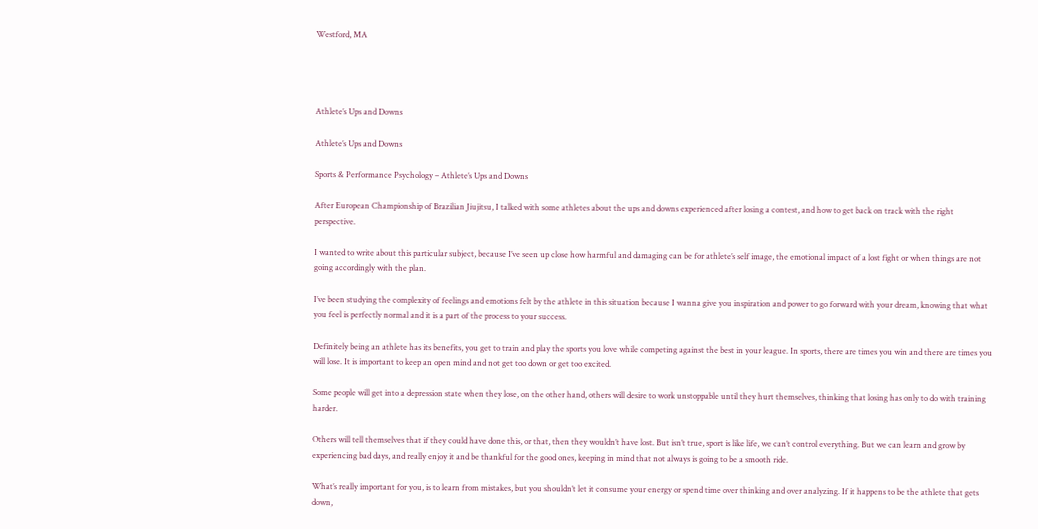Westford, MA




Athlete’s Ups and Downs

Athlete’s Ups and Downs

Sports & Performance Psychology – Athlete’s Ups and Downs

After European Championship of Brazilian Jiujitsu, I talked with some athletes about the ups and downs experienced after losing a contest, and how to get back on track with the right perspective.

I wanted to write about this particular subject, because I’ve seen up close how harmful and damaging can be for athlete’s self image, the emotional impact of a lost fight or when things are not going accordingly with the plan.

I’ve been studying the complexity of feelings and emotions felt by the athlete in this situation because I wanna give you inspiration and power to go forward with your dream, knowing that what you feel is perfectly normal and it is a part of the process to your success.

Definitely being an athlete has its benefits, you get to train and play the sports you love while competing against the best in your league. In sports, there are times you win and there are times you will lose. It is important to keep an open mind and not get too down or get too excited.

Some people will get into a depression state when they lose, on the other hand, others will desire to work unstoppable until they hurt themselves, thinking that losing has only to do with training harder.

Others will tell themselves that if they could have done this, or that, then they wouldn’t have lost. But isn’t true, sport is like life, we can’t control everything. But we can learn and grow by experiencing bad days, and really enjoy it and be thankful for the good ones, keeping in mind that not always is going to be a smooth ride.

What’s really important for you, is to learn from mistakes, but you shouldn’t let it consume your energy or spend time over thinking and over analyzing. If it happens to be the athlete that gets down,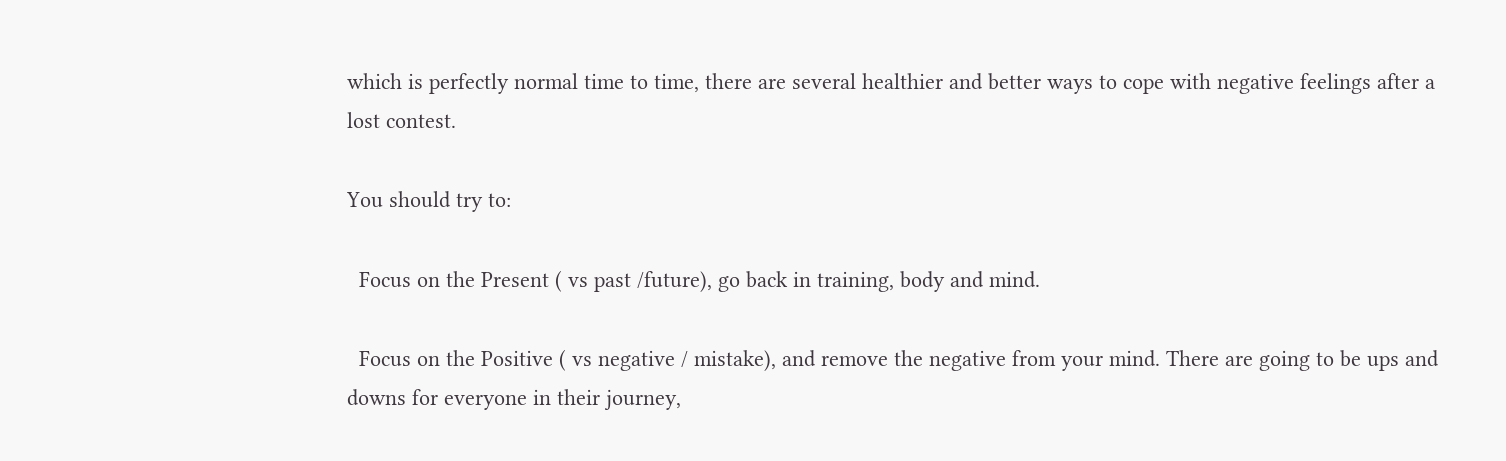which is perfectly normal time to time, there are several healthier and better ways to cope with negative feelings after a lost contest.

You should try to:

  Focus on the Present ( vs past /future), go back in training, body and mind.

  Focus on the Positive ( vs negative / mistake), and remove the negative from your mind. There are going to be ups and downs for everyone in their journey,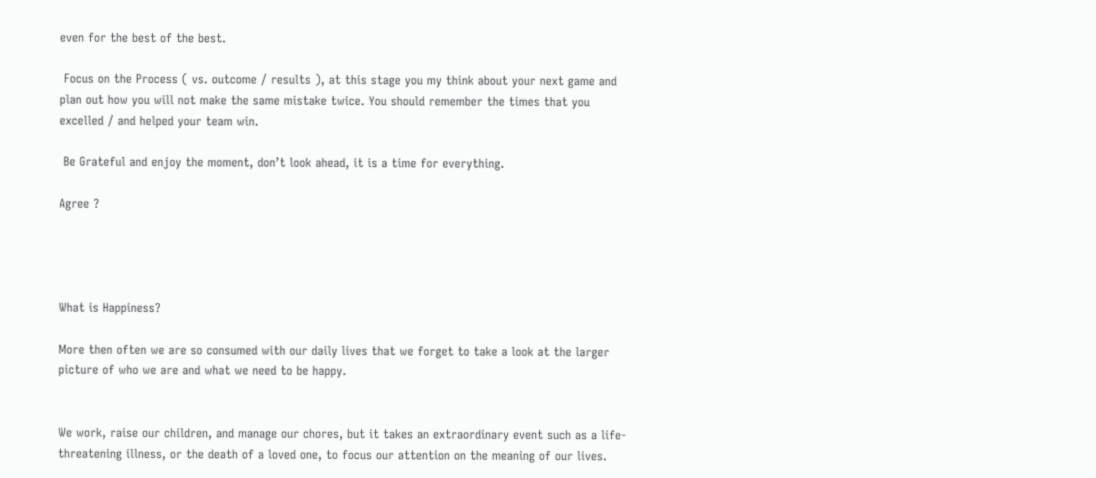even for the best of the best.

 Focus on the Process ( vs. outcome / results ), at this stage you my think about your next game and plan out how you will not make the same mistake twice. You should remember the times that you excelled / and helped your team win.

 Be Grateful and enjoy the moment, don’t look ahead, it is a time for everything.

Agree ?




What is Happiness?

More then often we are so consumed with our daily lives that we forget to take a look at the larger picture of who we are and what we need to be happy.


We work, raise our children, and manage our chores, but it takes an extraordinary event such as a life-threatening illness, or the death of a loved one, to focus our attention on the meaning of our lives.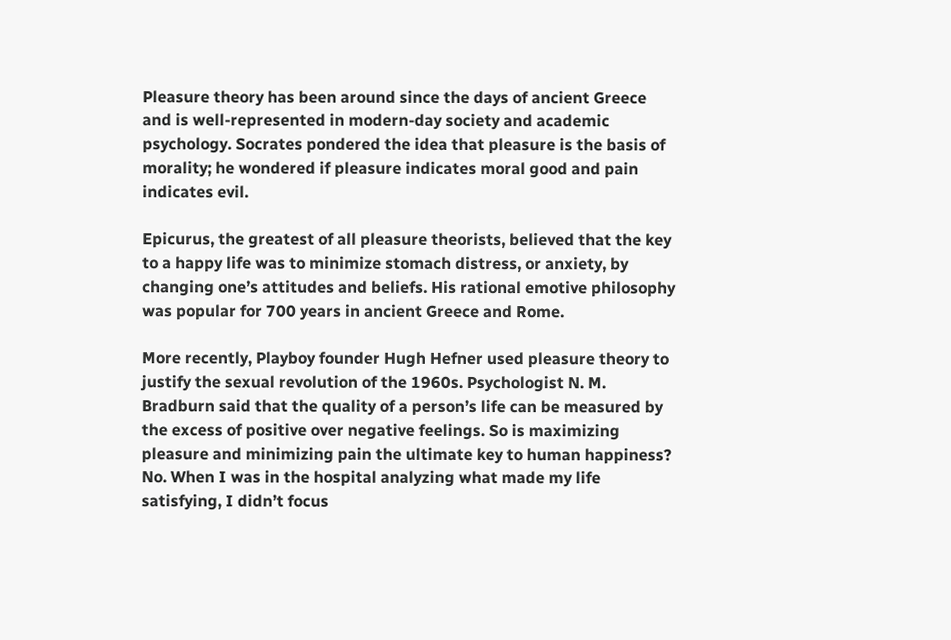Pleasure theory has been around since the days of ancient Greece and is well-represented in modern-day society and academic psychology. Socrates pondered the idea that pleasure is the basis of morality; he wondered if pleasure indicates moral good and pain indicates evil.

Epicurus, the greatest of all pleasure theorists, believed that the key to a happy life was to minimize stomach distress, or anxiety, by changing one’s attitudes and beliefs. His rational emotive philosophy was popular for 700 years in ancient Greece and Rome.

More recently, Playboy founder Hugh Hefner used pleasure theory to justify the sexual revolution of the 1960s. Psychologist N. M. Bradburn said that the quality of a person’s life can be measured by the excess of positive over negative feelings. So is maximizing pleasure and minimizing pain the ultimate key to human happiness? No. When I was in the hospital analyzing what made my life satisfying, I didn’t focus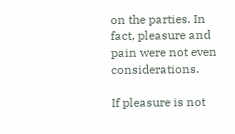on the parties. In fact, pleasure and pain were not even considerations.

If pleasure is not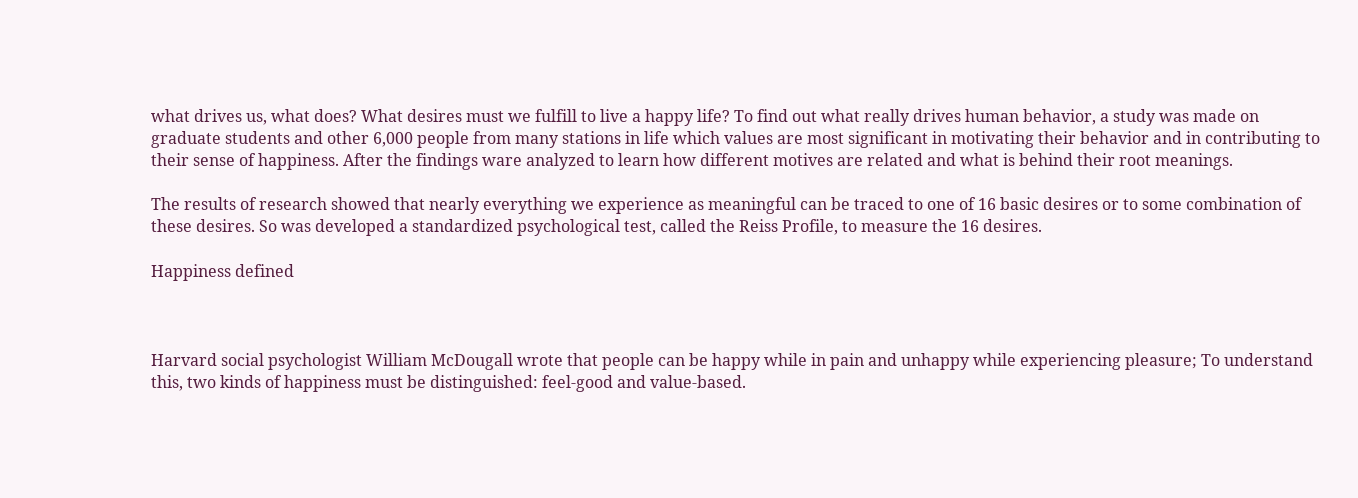what drives us, what does? What desires must we fulfill to live a happy life? To find out what really drives human behavior, a study was made on graduate students and other 6,000 people from many stations in life which values are most significant in motivating their behavior and in contributing to their sense of happiness. After the findings ware analyzed to learn how different motives are related and what is behind their root meanings.

The results of research showed that nearly everything we experience as meaningful can be traced to one of 16 basic desires or to some combination of these desires. So was developed a standardized psychological test, called the Reiss Profile, to measure the 16 desires.

Happiness defined



Harvard social psychologist William McDougall wrote that people can be happy while in pain and unhappy while experiencing pleasure; To understand this, two kinds of happiness must be distinguished: feel-good and value-based.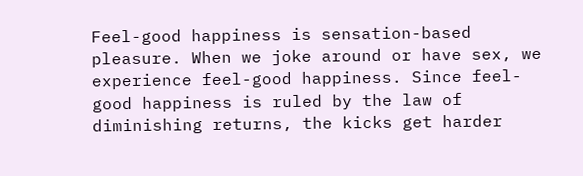Feel-good happiness is sensation-based pleasure. When we joke around or have sex, we experience feel-good happiness. Since feel-good happiness is ruled by the law of diminishing returns, the kicks get harder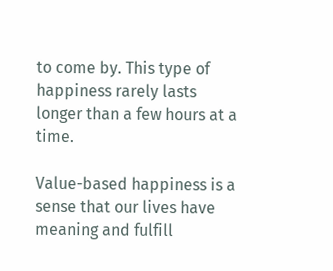to come by. This type of happiness rarely lasts longer than a few hours at a time.

Value-based happiness is a sense that our lives have meaning and fulfill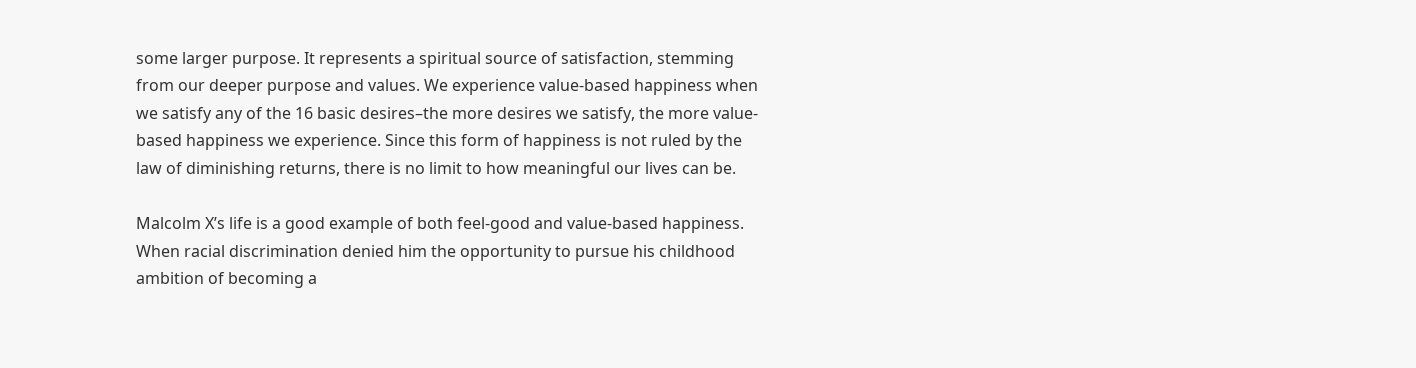some larger purpose. It represents a spiritual source of satisfaction, stemming from our deeper purpose and values. We experience value-based happiness when we satisfy any of the 16 basic desires–the more desires we satisfy, the more value-based happiness we experience. Since this form of happiness is not ruled by the law of diminishing returns, there is no limit to how meaningful our lives can be.

Malcolm X’s life is a good example of both feel-good and value-based happiness. When racial discrimination denied him the opportunity to pursue his childhood ambition of becoming a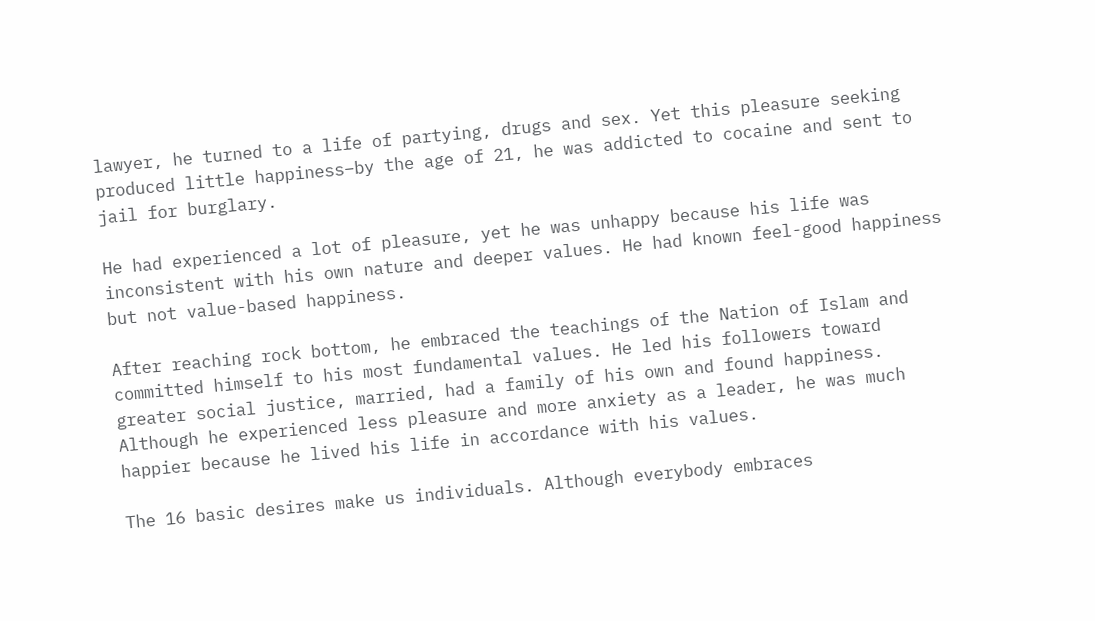lawyer, he turned to a life of partying, drugs and sex. Yet this pleasure seeking produced little happiness–by the age of 21, he was addicted to cocaine and sent to jail for burglary.

He had experienced a lot of pleasure, yet he was unhappy because his life was inconsistent with his own nature and deeper values. He had known feel-good happiness but not value-based happiness.

After reaching rock bottom, he embraced the teachings of the Nation of Islam and committed himself to his most fundamental values. He led his followers toward greater social justice, married, had a family of his own and found happiness. Although he experienced less pleasure and more anxiety as a leader, he was much happier because he lived his life in accordance with his values.

The 16 basic desires make us individuals. Although everybody embraces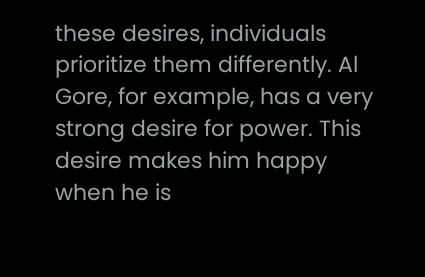these desires, individuals prioritize them differently. Al Gore, for example, has a very strong desire for power. This desire makes him happy when he is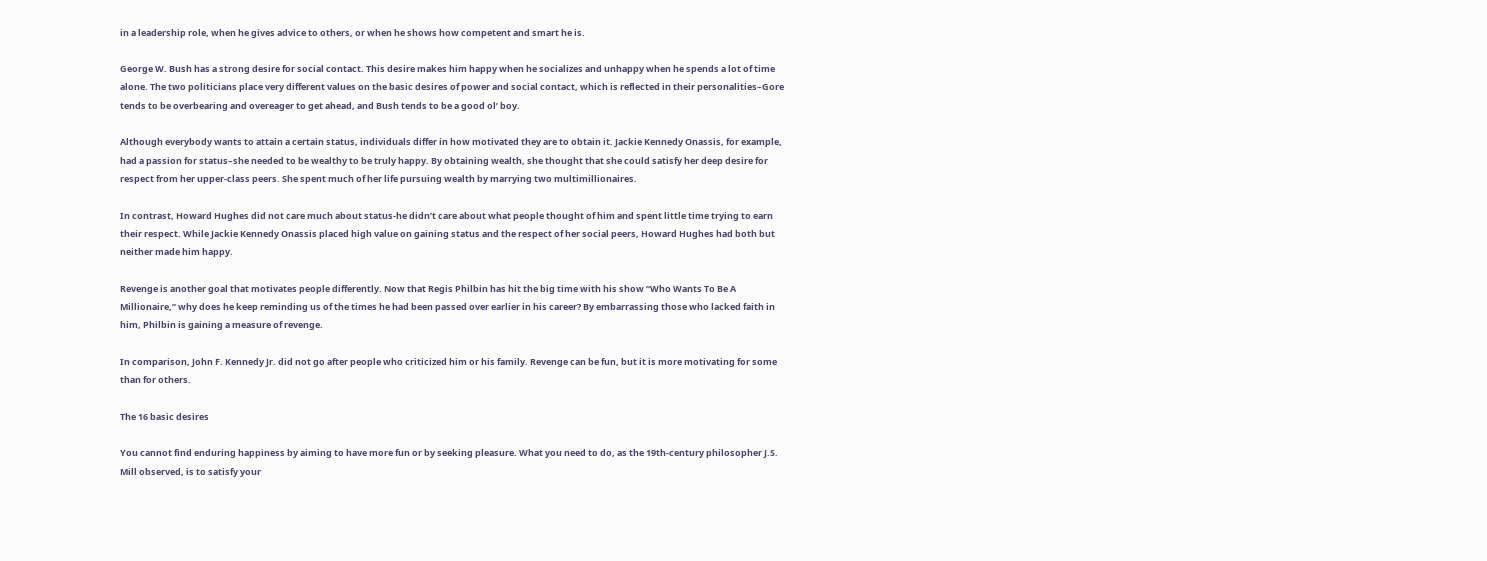in a leadership role, when he gives advice to others, or when he shows how competent and smart he is.

George W. Bush has a strong desire for social contact. This desire makes him happy when he socializes and unhappy when he spends a lot of time alone. The two politicians place very different values on the basic desires of power and social contact, which is reflected in their personalities–Gore tends to be overbearing and overeager to get ahead, and Bush tends to be a good ol’ boy.

Although everybody wants to attain a certain status, individuals differ in how motivated they are to obtain it. Jackie Kennedy Onassis, for example, had a passion for status–she needed to be wealthy to be truly happy. By obtaining wealth, she thought that she could satisfy her deep desire for respect from her upper-class peers. She spent much of her life pursuing wealth by marrying two multimillionaires.

In contrast, Howard Hughes did not care much about status-he didn’t care about what people thought of him and spent little time trying to earn their respect. While Jackie Kennedy Onassis placed high value on gaining status and the respect of her social peers, Howard Hughes had both but neither made him happy.

Revenge is another goal that motivates people differently. Now that Regis Philbin has hit the big time with his show “Who Wants To Be A Millionaire,” why does he keep reminding us of the times he had been passed over earlier in his career? By embarrassing those who lacked faith in him, Philbin is gaining a measure of revenge.

In comparison, John F. Kennedy Jr. did not go after people who criticized him or his family. Revenge can be fun, but it is more motivating for some than for others.

The 16 basic desires

You cannot find enduring happiness by aiming to have more fun or by seeking pleasure. What you need to do, as the 19th-century philosopher J.S. Mill observed, is to satisfy your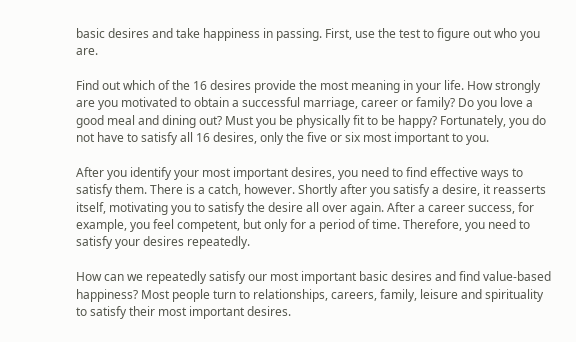basic desires and take happiness in passing. First, use the test to figure out who you are.

Find out which of the 16 desires provide the most meaning in your life. How strongly are you motivated to obtain a successful marriage, career or family? Do you love a good meal and dining out? Must you be physically fit to be happy? Fortunately, you do not have to satisfy all 16 desires, only the five or six most important to you.

After you identify your most important desires, you need to find effective ways to satisfy them. There is a catch, however. Shortly after you satisfy a desire, it reasserts itself, motivating you to satisfy the desire all over again. After a career success, for example, you feel competent, but only for a period of time. Therefore, you need to satisfy your desires repeatedly.

How can we repeatedly satisfy our most important basic desires and find value-based happiness? Most people turn to relationships, careers, family, leisure and spirituality to satisfy their most important desires.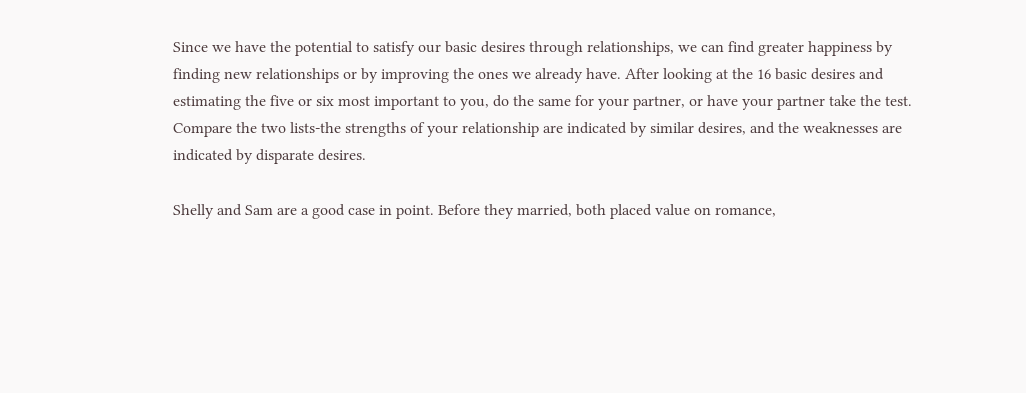Since we have the potential to satisfy our basic desires through relationships, we can find greater happiness by finding new relationships or by improving the ones we already have. After looking at the 16 basic desires and estimating the five or six most important to you, do the same for your partner, or have your partner take the test. Compare the two lists-the strengths of your relationship are indicated by similar desires, and the weaknesses are indicated by disparate desires.

Shelly and Sam are a good case in point. Before they married, both placed value on romance,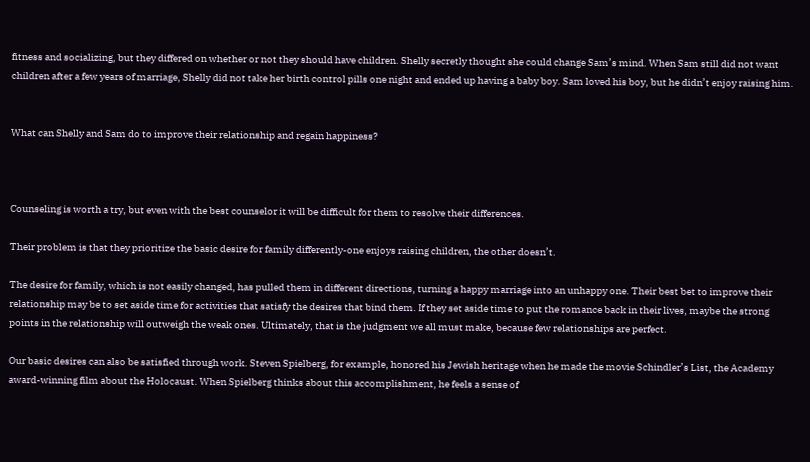fitness and socializing, but they differed on whether or not they should have children. Shelly secretly thought she could change Sam’s mind. When Sam still did not want children after a few years of marriage, Shelly did not take her birth control pills one night and ended up having a baby boy. Sam loved his boy, but he didn’t enjoy raising him.


What can Shelly and Sam do to improve their relationship and regain happiness?



Counseling is worth a try, but even with the best counselor it will be difficult for them to resolve their differences.

Their problem is that they prioritize the basic desire for family differently-one enjoys raising children, the other doesn’t.

The desire for family, which is not easily changed, has pulled them in different directions, turning a happy marriage into an unhappy one. Their best bet to improve their relationship may be to set aside time for activities that satisfy the desires that bind them. If they set aside time to put the romance back in their lives, maybe the strong points in the relationship will outweigh the weak ones. Ultimately, that is the judgment we all must make, because few relationships are perfect.

Our basic desires can also be satisfied through work. Steven Spielberg, for example, honored his Jewish heritage when he made the movie Schindler’s List, the Academy award-winning film about the Holocaust. When Spielberg thinks about this accomplishment, he feels a sense of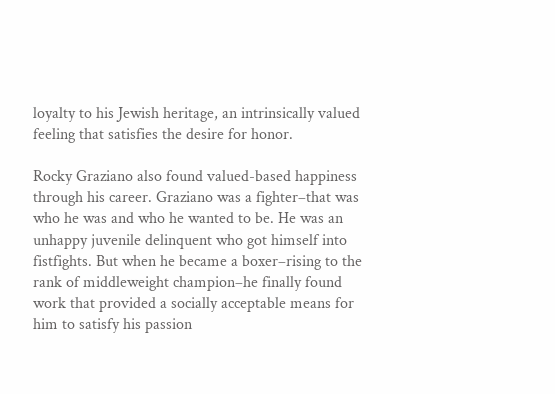loyalty to his Jewish heritage, an intrinsically valued feeling that satisfies the desire for honor.

Rocky Graziano also found valued-based happiness through his career. Graziano was a fighter–that was who he was and who he wanted to be. He was an unhappy juvenile delinquent who got himself into fistfights. But when he became a boxer–rising to the rank of middleweight champion–he finally found work that provided a socially acceptable means for him to satisfy his passion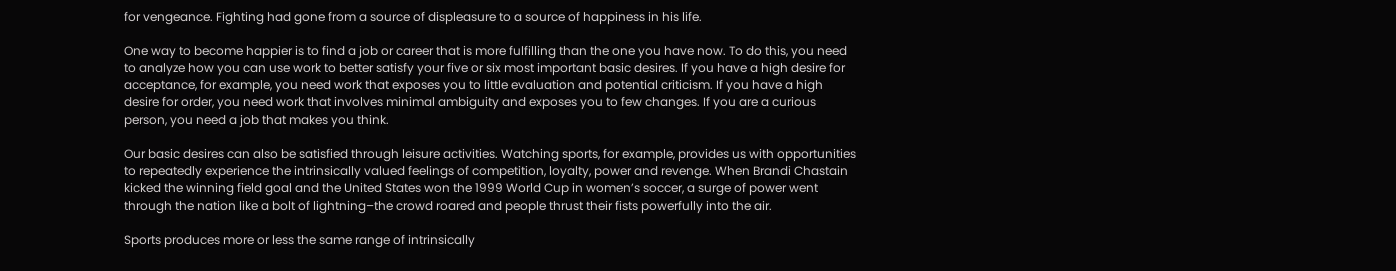for vengeance. Fighting had gone from a source of displeasure to a source of happiness in his life.

One way to become happier is to find a job or career that is more fulfilling than the one you have now. To do this, you need to analyze how you can use work to better satisfy your five or six most important basic desires. If you have a high desire for acceptance, for example, you need work that exposes you to little evaluation and potential criticism. If you have a high desire for order, you need work that involves minimal ambiguity and exposes you to few changes. If you are a curious person, you need a job that makes you think.

Our basic desires can also be satisfied through leisure activities. Watching sports, for example, provides us with opportunities to repeatedly experience the intrinsically valued feelings of competition, loyalty, power and revenge. When Brandi Chastain kicked the winning field goal and the United States won the 1999 World Cup in women’s soccer, a surge of power went through the nation like a bolt of lightning–the crowd roared and people thrust their fists powerfully into the air.

Sports produces more or less the same range of intrinsically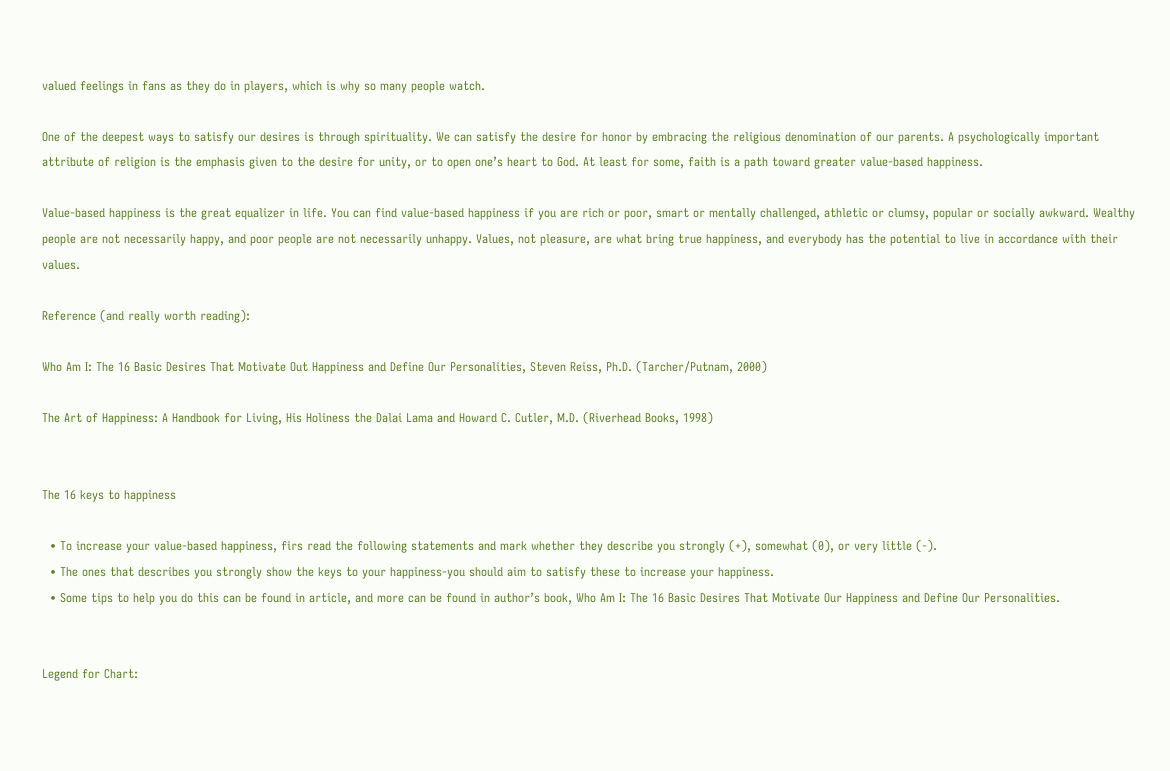valued feelings in fans as they do in players, which is why so many people watch.

One of the deepest ways to satisfy our desires is through spirituality. We can satisfy the desire for honor by embracing the religious denomination of our parents. A psychologically important attribute of religion is the emphasis given to the desire for unity, or to open one’s heart to God. At least for some, faith is a path toward greater value-based happiness.

Value-based happiness is the great equalizer in life. You can find value-based happiness if you are rich or poor, smart or mentally challenged, athletic or clumsy, popular or socially awkward. Wealthy people are not necessarily happy, and poor people are not necessarily unhappy. Values, not pleasure, are what bring true happiness, and everybody has the potential to live in accordance with their values.

Reference (and really worth reading):

Who Am I: The 16 Basic Desires That Motivate Out Happiness and Define Our Personalities, Steven Reiss, Ph.D. (Tarcher/Putnam, 2000)

The Art of Happiness: A Handbook for Living, His Holiness the Dalai Lama and Howard C. Cutler, M.D. (Riverhead Books, 1998)


The 16 keys to happiness

  • To increase your value-based happiness, firs read the following statements and mark whether they describe you strongly (+), somewhat (0), or very little (-).
  • The ones that describes you strongly show the keys to your happiness-you should aim to satisfy these to increase your happiness.
  • Some tips to help you do this can be found in article, and more can be found in author’s book, Who Am I: The 16 Basic Desires That Motivate Our Happiness and Define Our Personalities.


Legend for Chart: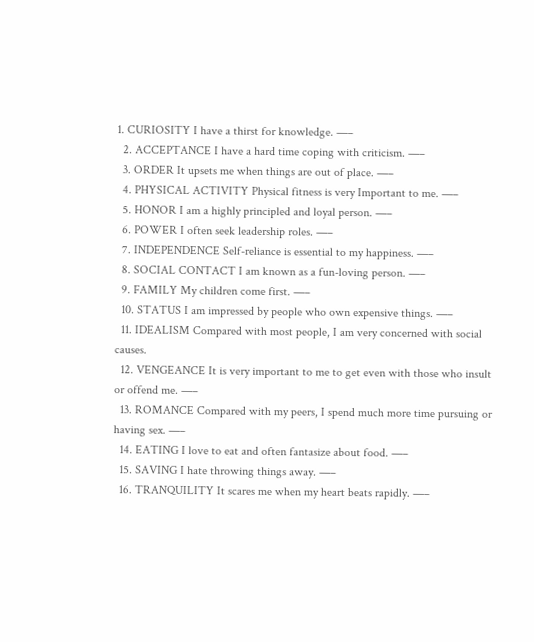1. CURIOSITY I have a thirst for knowledge. —–
  2. ACCEPTANCE I have a hard time coping with criticism. —–
  3. ORDER It upsets me when things are out of place. —–
  4. PHYSICAL ACTIVITY Physical fitness is very Important to me. —–
  5. HONOR I am a highly principled and loyal person. —–
  6. POWER I often seek leadership roles. —–
  7. INDEPENDENCE Self-reliance is essential to my happiness. —–
  8. SOCIAL CONTACT I am known as a fun-loving person. —–
  9. FAMILY My children come first. —–
  10. STATUS I am impressed by people who own expensive things. —–
  11. IDEALISM Compared with most people, I am very concerned with social causes.
  12. VENGEANCE It is very important to me to get even with those who insult or offend me. —–
  13. ROMANCE Compared with my peers, I spend much more time pursuing or having sex. —–
  14. EATING I love to eat and often fantasize about food. —–
  15. SAVING I hate throwing things away. —–
  16. TRANQUILITY It scares me when my heart beats rapidly. —–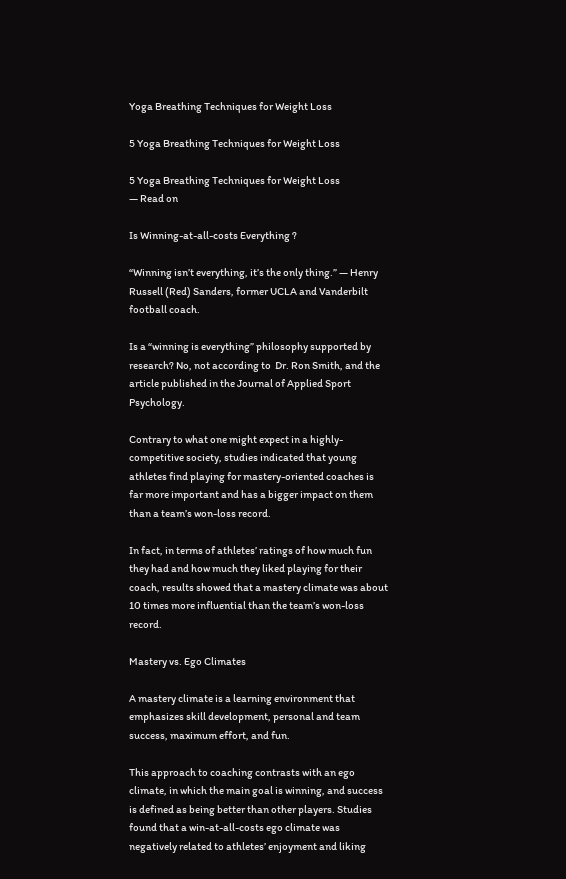Yoga Breathing Techniques for Weight Loss

5 Yoga Breathing Techniques for Weight Loss

5 Yoga Breathing Techniques for Weight Loss
— Read on

Is Winning-at-all-costs Everything ?

“Winning isn’t everything, it’s the only thing.” — Henry Russell (Red) Sanders, former UCLA and Vanderbilt football coach.

Is a “winning is everything” philosophy supported by research? No, not according to  Dr. Ron Smith, and the article published in the Journal of Applied Sport Psychology.

Contrary to what one might expect in a highly-competitive society, studies indicated that young athletes find playing for mastery-oriented coaches is far more important and has a bigger impact on them than a team’s won-loss record.

In fact, in terms of athletes’ ratings of how much fun they had and how much they liked playing for their coach, results showed that a mastery climate was about 10 times more influential than the team’s won-loss record.

Mastery vs. Ego Climates

A mastery climate is a learning environment that emphasizes skill development, personal and team success, maximum effort, and fun.

This approach to coaching contrasts with an ego climate, in which the main goal is winning, and success is defined as being better than other players. Studies found that a win-at-all-costs ego climate was negatively related to athletes’ enjoyment and liking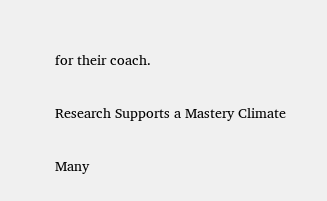for their coach.

Research Supports a Mastery Climate

Many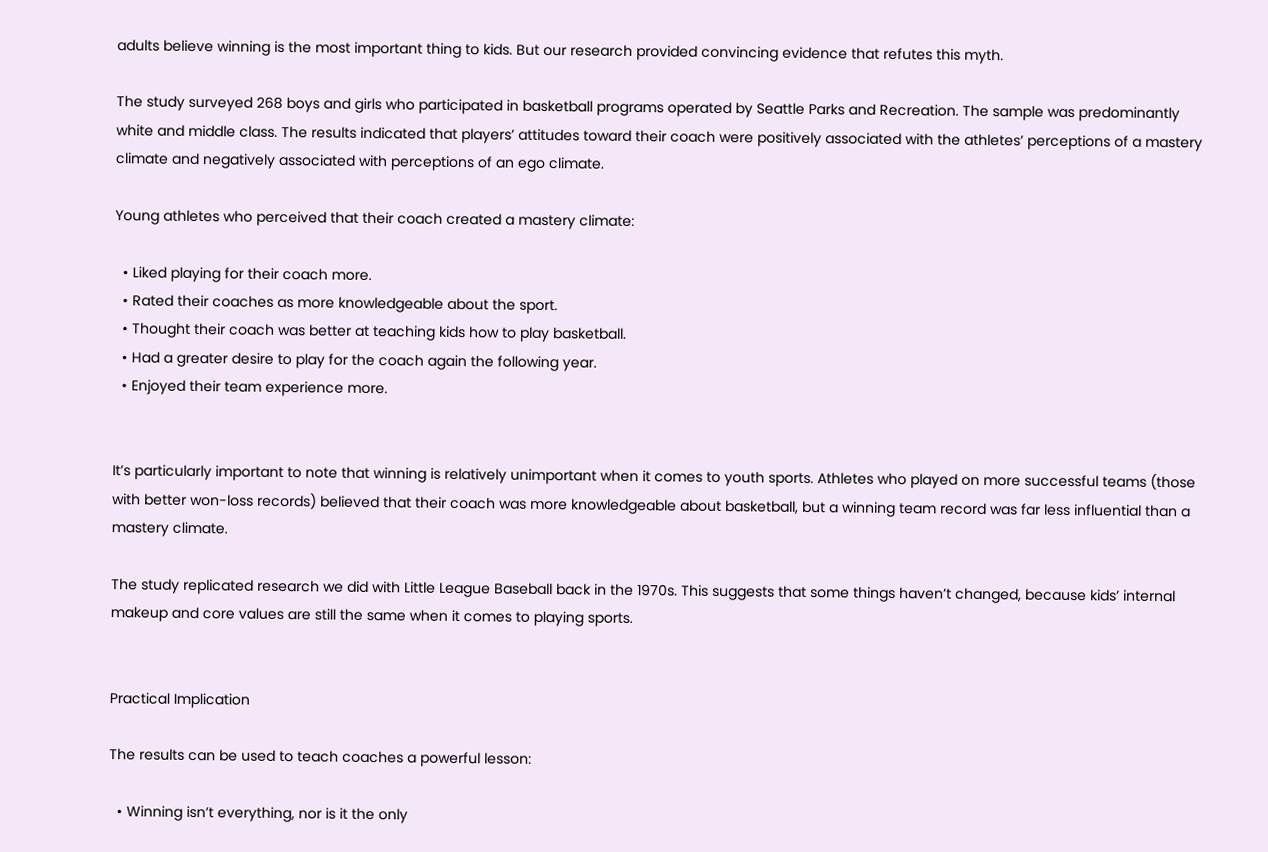adults believe winning is the most important thing to kids. But our research provided convincing evidence that refutes this myth.

The study surveyed 268 boys and girls who participated in basketball programs operated by Seattle Parks and Recreation. The sample was predominantly white and middle class. The results indicated that players’ attitudes toward their coach were positively associated with the athletes’ perceptions of a mastery climate and negatively associated with perceptions of an ego climate.

Young athletes who perceived that their coach created a mastery climate:

  • Liked playing for their coach more.
  • Rated their coaches as more knowledgeable about the sport.
  • Thought their coach was better at teaching kids how to play basketball.
  • Had a greater desire to play for the coach again the following year.
  • Enjoyed their team experience more.


It’s particularly important to note that winning is relatively unimportant when it comes to youth sports. Athletes who played on more successful teams (those with better won-loss records) believed that their coach was more knowledgeable about basketball, but a winning team record was far less influential than a mastery climate.

The study replicated research we did with Little League Baseball back in the 1970s. This suggests that some things haven’t changed, because kids’ internal makeup and core values are still the same when it comes to playing sports.


Practical Implication

The results can be used to teach coaches a powerful lesson:

  • Winning isn’t everything, nor is it the only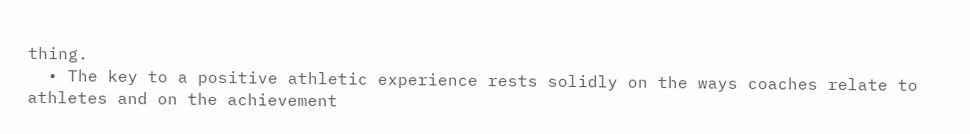thing.
  • The key to a positive athletic experience rests solidly on the ways coaches relate to athletes and on the achievement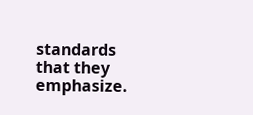standards that they emphasize.